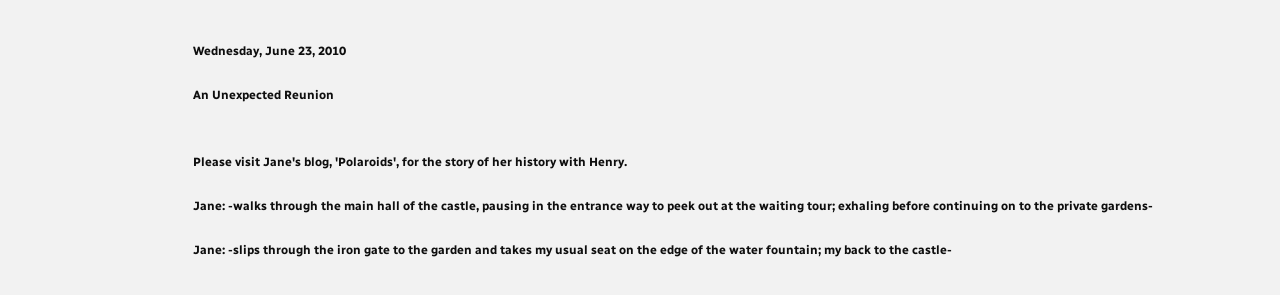Wednesday, June 23, 2010

An Unexpected Reunion


Please visit Jane's blog, 'Polaroids', for the story of her history with Henry.

Jane: -walks through the main hall of the castle, pausing in the entrance way to peek out at the waiting tour; exhaling before continuing on to the private gardens-

Jane: -slips through the iron gate to the garden and takes my usual seat on the edge of the water fountain; my back to the castle-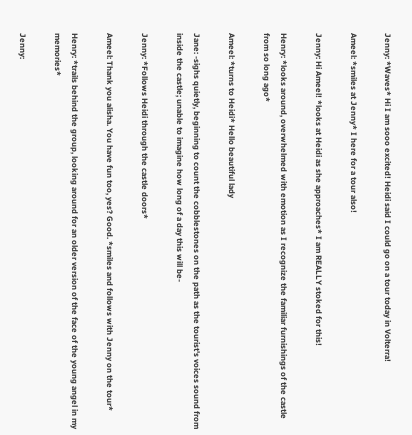Jenny: *Waves* Hi I am sooo excited! Heidi said I could go on a tour today in Volterra!

Ameel: *smiles at Jenny* I here for a tour also!

Jenny: Hi Ameel! *looks at Heidi as she approaches* I am REALLY stoked for this!

Henry: *looks around, overwhelmed with emotion as I recognize the familiar furnishings of the castle from so long ago*

Ameel: *turns to Heidi* Hello beautiful lady

Jane: -sighs quietly, beginning to count the cobblestones on the path as the tourist's voices sound from inside the castle; unable to imagine how long of a day this will be-

Jenny: *Follows Heidi through the castle doors*

Ameel: Thank you alisha. You have fun too, yes? Good. *smiles and follows with Jenny on the tour*

Henry: *trails behind the group, looking around for an older version of the face of the young angel in my memories*

Jenny: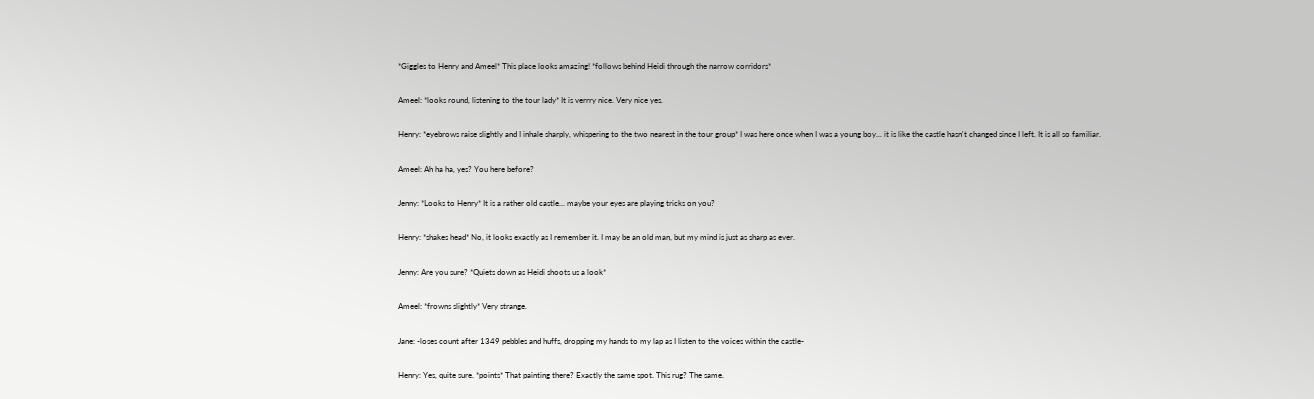*Giggles to Henry and Ameel* This place looks amazing! *follows behind Heidi through the narrow corridors*

Ameel: *looks round, listening to the tour lady* It is verrry nice. Very nice yes.

Henry: *eyebrows raise slightly and I inhale sharply, whispering to the two nearest in the tour group* I was here once when I was a young boy... it is like the castle hasn't changed since I left. It is all so familiar.

Ameel: Ah ha ha, yes? You here before?

Jenny: *Looks to Henry* It is a rather old castle... maybe your eyes are playing tricks on you?

Henry: *shakes head* No, it looks exactly as I remember it. I may be an old man, but my mind is just as sharp as ever.

Jenny: Are you sure? *Quiets down as Heidi shoots us a look*

Ameel: *frowns slightly* Very strange.

Jane: -loses count after 1349 pebbles and huffs, dropping my hands to my lap as I listen to the voices within the castle-

Henry: Yes, quite sure. *points* That painting there? Exactly the same spot. This rug? The same.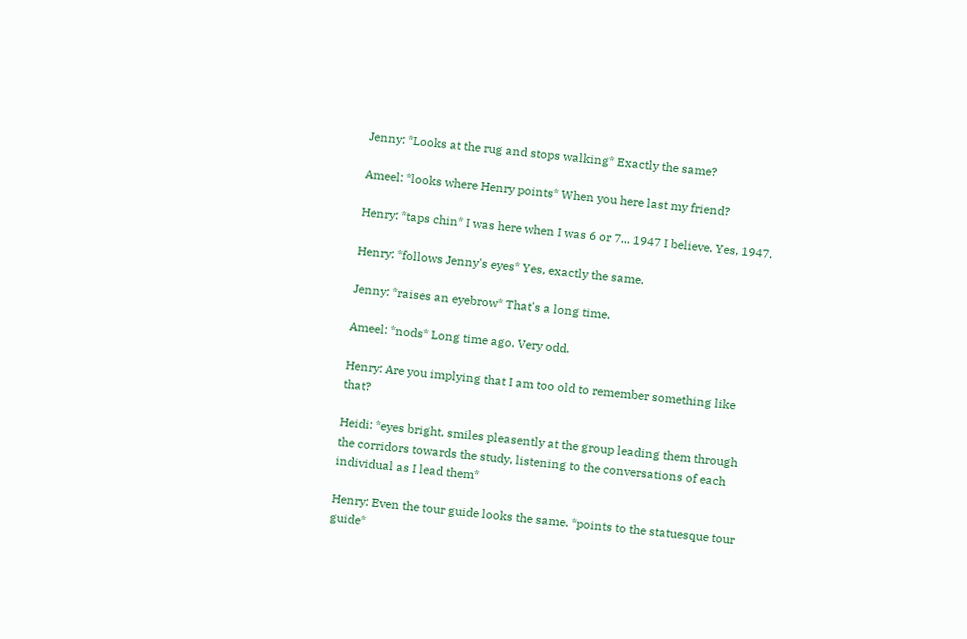Jenny: *Looks at the rug and stops walking* Exactly the same?

Ameel: *looks where Henry points* When you here last my friend?

Henry: *taps chin* I was here when I was 6 or 7... 1947 I believe. Yes, 1947.

Henry: *follows Jenny's eyes* Yes, exactly the same.

Jenny: *raises an eyebrow* That's a long time.

Ameel: *nods* Long time ago. Very odd.

Henry: Are you implying that I am too old to remember something like that?

Heidi: *eyes bright, smiles pleasently at the group leading them through the corridors towards the study, listening to the conversations of each individual as I lead them*

Henry: Even the tour guide looks the same. *points to the statuesque tour guide*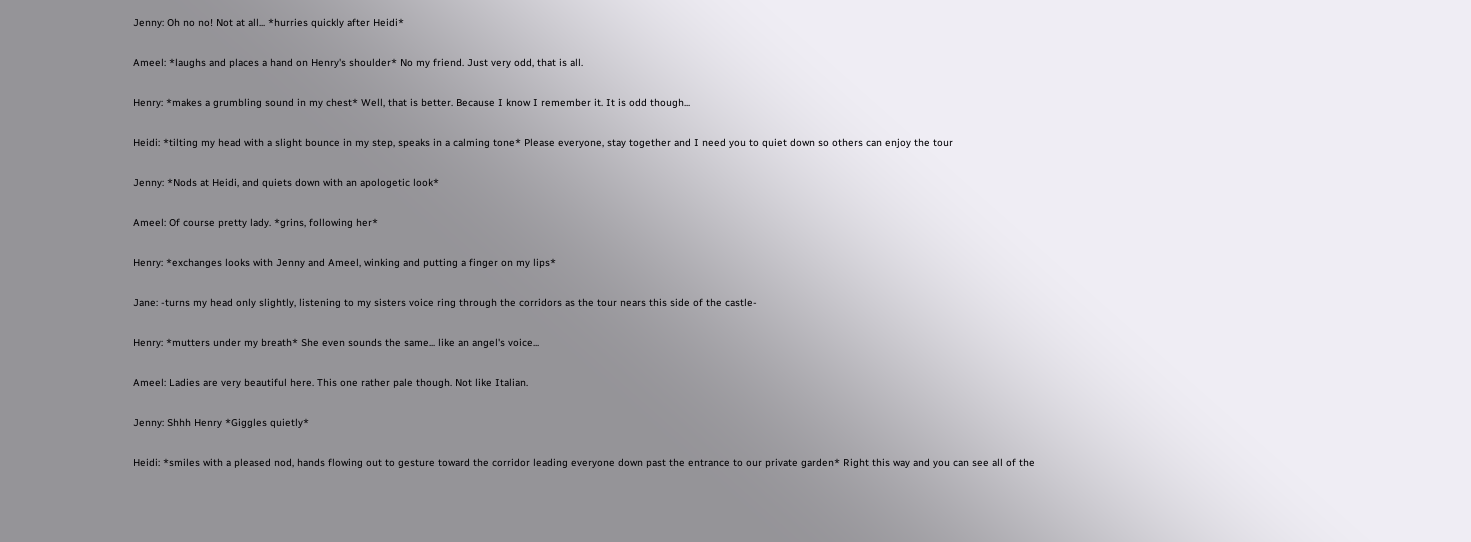Jenny: Oh no no! Not at all... *hurries quickly after Heidi*

Ameel: *laughs and places a hand on Henry's shoulder* No my friend. Just very odd, that is all.

Henry: *makes a grumbling sound in my chest* Well, that is better. Because I know I remember it. It is odd though...

Heidi: *tilting my head with a slight bounce in my step, speaks in a calming tone* Please everyone, stay together and I need you to quiet down so others can enjoy the tour

Jenny: *Nods at Heidi, and quiets down with an apologetic look*

Ameel: Of course pretty lady. *grins, following her*

Henry: *exchanges looks with Jenny and Ameel, winking and putting a finger on my lips*

Jane: -turns my head only slightly, listening to my sisters voice ring through the corridors as the tour nears this side of the castle-

Henry: *mutters under my breath* She even sounds the same... like an angel's voice...

Ameel: Ladies are very beautiful here. This one rather pale though. Not like Italian.

Jenny: Shhh Henry *Giggles quietly*

Heidi: *smiles with a pleased nod, hands flowing out to gesture toward the corridor leading everyone down past the entrance to our private garden* Right this way and you can see all of the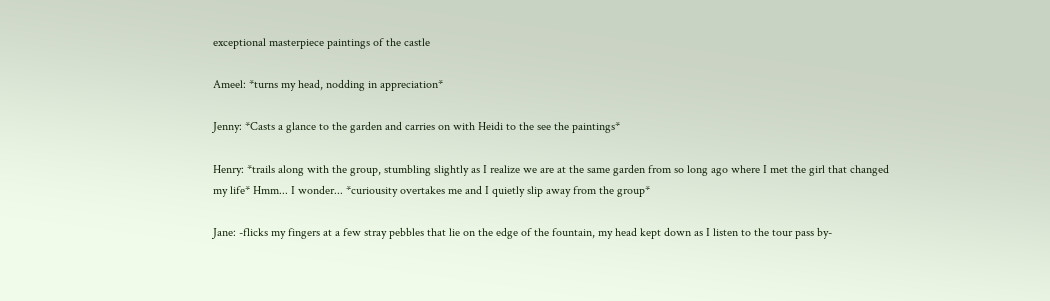exceptional masterpiece paintings of the castle

Ameel: *turns my head, nodding in appreciation*

Jenny: *Casts a glance to the garden and carries on with Heidi to the see the paintings*

Henry: *trails along with the group, stumbling slightly as I realize we are at the same garden from so long ago where I met the girl that changed my life* Hmm... I wonder... *curiousity overtakes me and I quietly slip away from the group*

Jane: -flicks my fingers at a few stray pebbles that lie on the edge of the fountain, my head kept down as I listen to the tour pass by-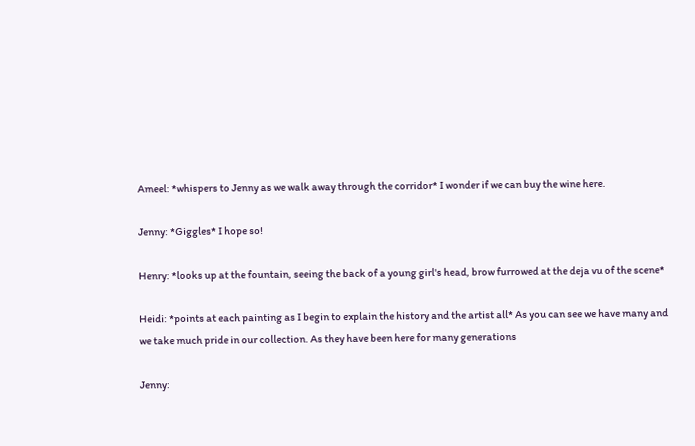Ameel: *whispers to Jenny as we walk away through the corridor* I wonder if we can buy the wine here.

Jenny: *Giggles* I hope so!

Henry: *looks up at the fountain, seeing the back of a young girl's head, brow furrowed at the deja vu of the scene*

Heidi: *points at each painting as I begin to explain the history and the artist all* As you can see we have many and we take much pride in our collection. As they have been here for many generations

Jenny: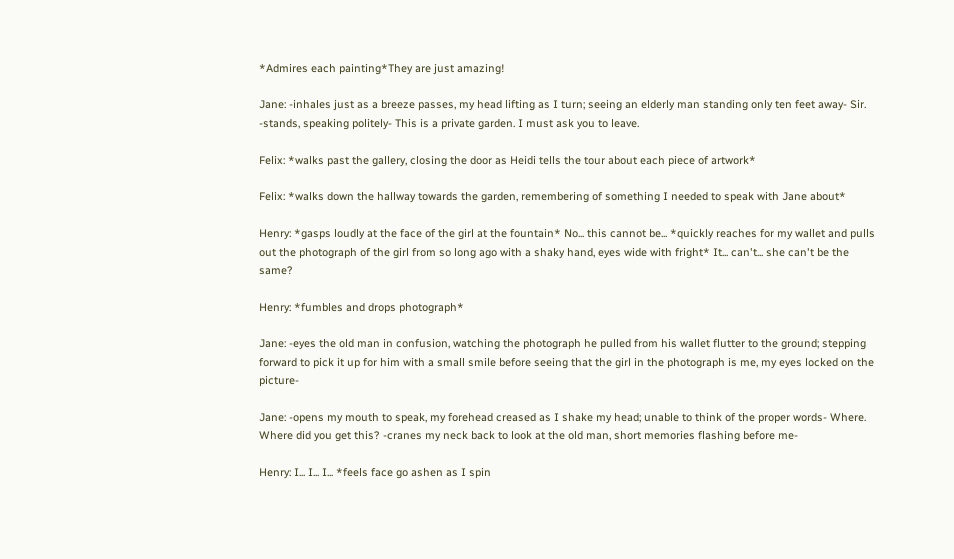*Admires each painting*They are just amazing!

Jane: -inhales just as a breeze passes, my head lifting as I turn; seeing an elderly man standing only ten feet away- Sir. -stands, speaking politely- This is a private garden. I must ask you to leave.

Felix: *walks past the gallery, closing the door as Heidi tells the tour about each piece of artwork*

Felix: *walks down the hallway towards the garden, remembering of something I needed to speak with Jane about*

Henry: *gasps loudly at the face of the girl at the fountain* No... this cannot be... *quickly reaches for my wallet and pulls out the photograph of the girl from so long ago with a shaky hand, eyes wide with fright* It... can't... she can't be the same?

Henry: *fumbles and drops photograph*

Jane: -eyes the old man in confusion, watching the photograph he pulled from his wallet flutter to the ground; stepping forward to pick it up for him with a small smile before seeing that the girl in the photograph is me, my eyes locked on the picture-

Jane: -opens my mouth to speak, my forehead creased as I shake my head; unable to think of the proper words- Where. Where did you get this? -cranes my neck back to look at the old man, short memories flashing before me-

Henry: I... I... I... *feels face go ashen as I spin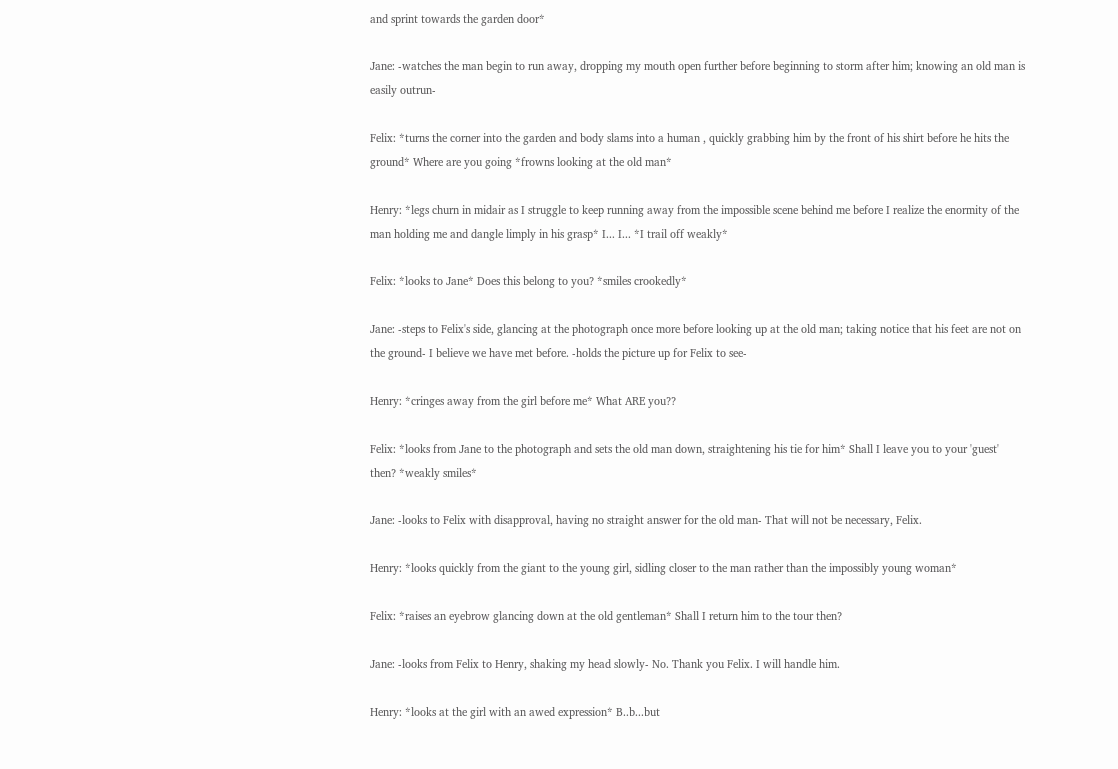and sprint towards the garden door*

Jane: -watches the man begin to run away, dropping my mouth open further before beginning to storm after him; knowing an old man is easily outrun-

Felix: *turns the corner into the garden and body slams into a human , quickly grabbing him by the front of his shirt before he hits the ground* Where are you going *frowns looking at the old man*

Henry: *legs churn in midair as I struggle to keep running away from the impossible scene behind me before I realize the enormity of the man holding me and dangle limply in his grasp* I... I... *I trail off weakly*

Felix: *looks to Jane* Does this belong to you? *smiles crookedly*

Jane: -steps to Felix's side, glancing at the photograph once more before looking up at the old man; taking notice that his feet are not on the ground- I believe we have met before. -holds the picture up for Felix to see-

Henry: *cringes away from the girl before me* What ARE you??

Felix: *looks from Jane to the photograph and sets the old man down, straightening his tie for him* Shall I leave you to your 'guest' then? *weakly smiles*

Jane: -looks to Felix with disapproval, having no straight answer for the old man- That will not be necessary, Felix.

Henry: *looks quickly from the giant to the young girl, sidling closer to the man rather than the impossibly young woman*

Felix: *raises an eyebrow glancing down at the old gentleman* Shall I return him to the tour then?

Jane: -looks from Felix to Henry, shaking my head slowly- No. Thank you Felix. I will handle him.

Henry: *looks at the girl with an awed expression* B..b...but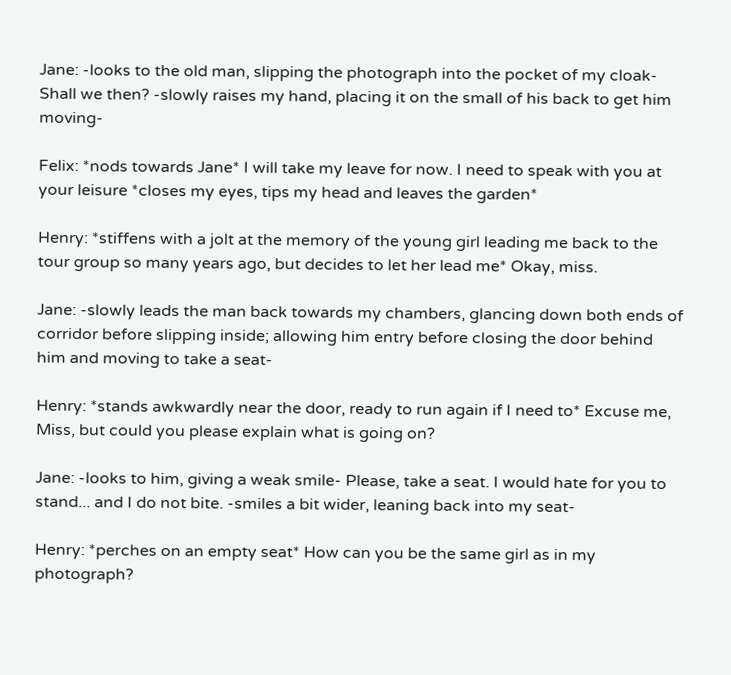Jane: -looks to the old man, slipping the photograph into the pocket of my cloak- Shall we then? -slowly raises my hand, placing it on the small of his back to get him moving-

Felix: *nods towards Jane* I will take my leave for now. I need to speak with you at your leisure *closes my eyes, tips my head and leaves the garden*

Henry: *stiffens with a jolt at the memory of the young girl leading me back to the tour group so many years ago, but decides to let her lead me* Okay, miss.

Jane: -slowly leads the man back towards my chambers, glancing down both ends of corridor before slipping inside; allowing him entry before closing the door behind him and moving to take a seat-

Henry: *stands awkwardly near the door, ready to run again if I need to* Excuse me, Miss, but could you please explain what is going on?

Jane: -looks to him, giving a weak smile- Please, take a seat. I would hate for you to stand... and I do not bite. -smiles a bit wider, leaning back into my seat-

Henry: *perches on an empty seat* How can you be the same girl as in my photograph?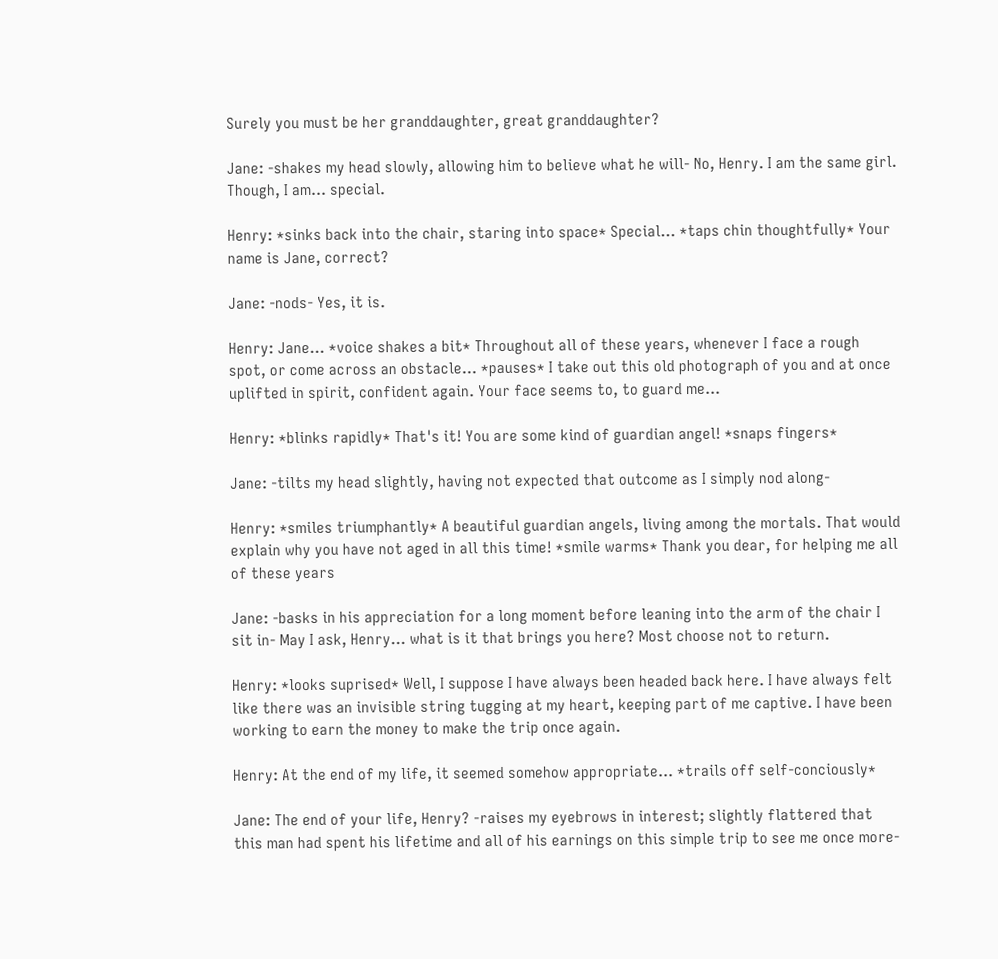Surely you must be her granddaughter, great granddaughter?

Jane: -shakes my head slowly, allowing him to believe what he will- No, Henry. I am the same girl. Though, I am... special.

Henry: *sinks back into the chair, staring into space* Special... *taps chin thoughtfully* Your name is Jane, correct?

Jane: -nods- Yes, it is.

Henry: Jane... *voice shakes a bit* Throughout all of these years, whenever I face a rough spot, or come across an obstacle... *pauses* I take out this old photograph of you and at once uplifted in spirit, confident again. Your face seems to, to guard me...

Henry: *blinks rapidly* That's it! You are some kind of guardian angel! *snaps fingers*

Jane: -tilts my head slightly, having not expected that outcome as I simply nod along-

Henry: *smiles triumphantly* A beautiful guardian angels, living among the mortals. That would explain why you have not aged in all this time! *smile warms* Thank you dear, for helping me all of these years

Jane: -basks in his appreciation for a long moment before leaning into the arm of the chair I sit in- May I ask, Henry... what is it that brings you here? Most choose not to return.

Henry: *looks suprised* Well, I suppose I have always been headed back here. I have always felt like there was an invisible string tugging at my heart, keeping part of me captive. I have been working to earn the money to make the trip once again.

Henry: At the end of my life, it seemed somehow appropriate... *trails off self-conciously*

Jane: The end of your life, Henry? -raises my eyebrows in interest; slightly flattered that this man had spent his lifetime and all of his earnings on this simple trip to see me once more-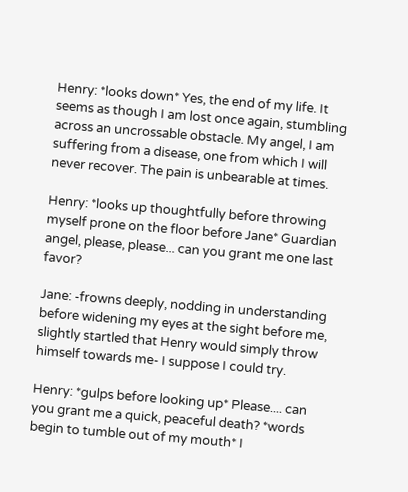Henry: *looks down* Yes, the end of my life. It seems as though I am lost once again, stumbling across an uncrossable obstacle. My angel, I am suffering from a disease, one from which I will never recover. The pain is unbearable at times.

Henry: *looks up thoughtfully before throwing myself prone on the floor before Jane* Guardian angel, please, please... can you grant me one last favor?

Jane: -frowns deeply, nodding in understanding before widening my eyes at the sight before me, slightly startled that Henry would simply throw himself towards me- I suppose I could try.

Henry: *gulps before looking up* Please.... can you grant me a quick, peaceful death? *words begin to tumble out of my mouth* I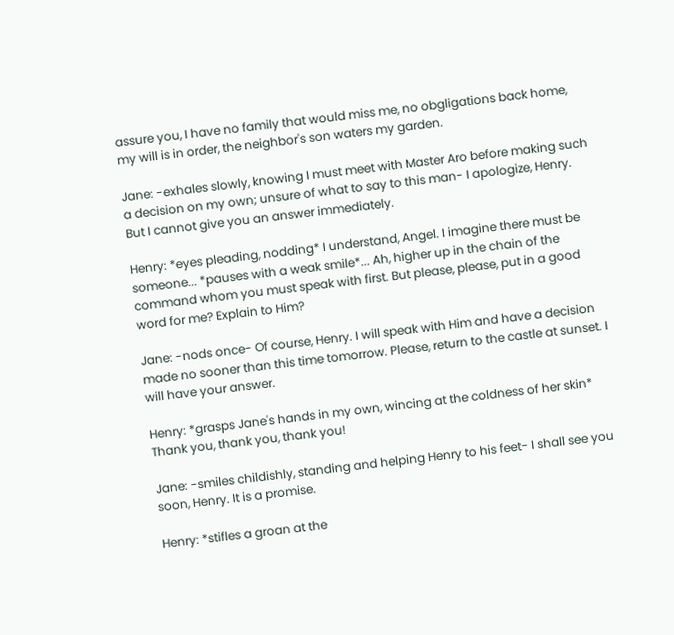assure you, I have no family that would miss me, no obgligations back home, my will is in order, the neighbor's son waters my garden.

Jane: -exhales slowly, knowing I must meet with Master Aro before making such a decision on my own; unsure of what to say to this man- I apologize, Henry. But I cannot give you an answer immediately.

Henry: *eyes pleading, nodding* I understand, Angel. I imagine there must be someone... *pauses with a weak smile*... Ah, higher up in the chain of the command whom you must speak with first. But please, please, put in a good word for me? Explain to Him?

Jane: -nods once- Of course, Henry. I will speak with Him and have a decision made no sooner than this time tomorrow. Please, return to the castle at sunset. I will have your answer.

Henry: *grasps Jane's hands in my own, wincing at the coldness of her skin* Thank you, thank you, thank you!

Jane: -smiles childishly, standing and helping Henry to his feet- I shall see you soon, Henry. It is a promise.

Henry: *stifles a groan at the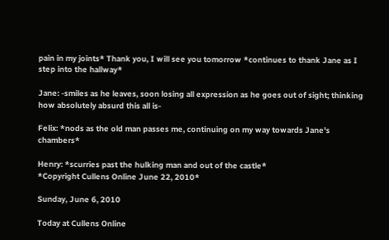pain in my joints* Thank you, I will see you tomorrow *continues to thank Jane as I step into the hallway*

Jane: -smiles as he leaves, soon losing all expression as he goes out of sight; thinking how absolutely absurd this all is-

Felix: *nods as the old man passes me, continuing on my way towards Jane's chambers*

Henry: *scurries past the hulking man and out of the castle*
*Copyright Cullens Online June 22, 2010*

Sunday, June 6, 2010

Today at Cullens Online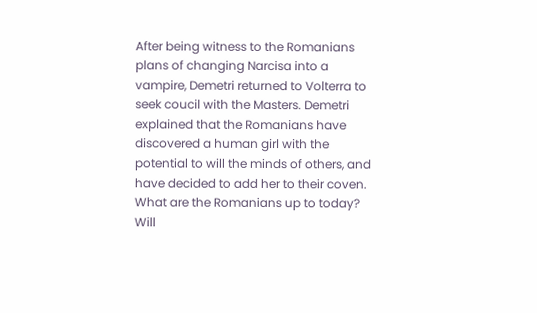After being witness to the Romanians plans of changing Narcisa into a vampire, Demetri returned to Volterra to seek coucil with the Masters. Demetri explained that the Romanians have discovered a human girl with the potential to will the minds of others, and have decided to add her to their coven. What are the Romanians up to today? Will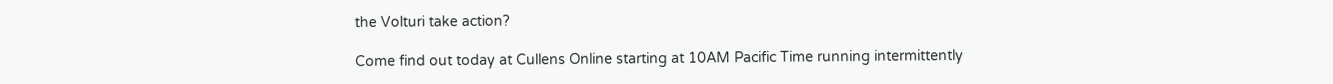the Volturi take action?

Come find out today at Cullens Online starting at 10AM Pacific Time running intermittently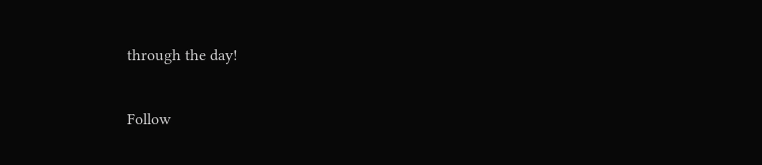through the day!

Follow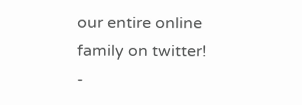our entire online family on twitter! -